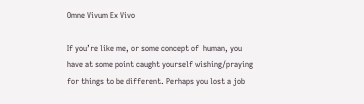Omne Vivum Ex Vivo

If you’re like me, or some concept of  human, you have at some point caught yourself wishing/praying for things to be different. Perhaps you lost a job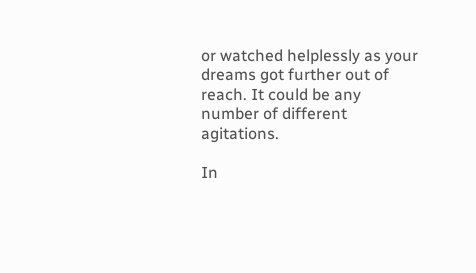or watched helplessly as your dreams got further out of reach. It could be any number of different agitations.

In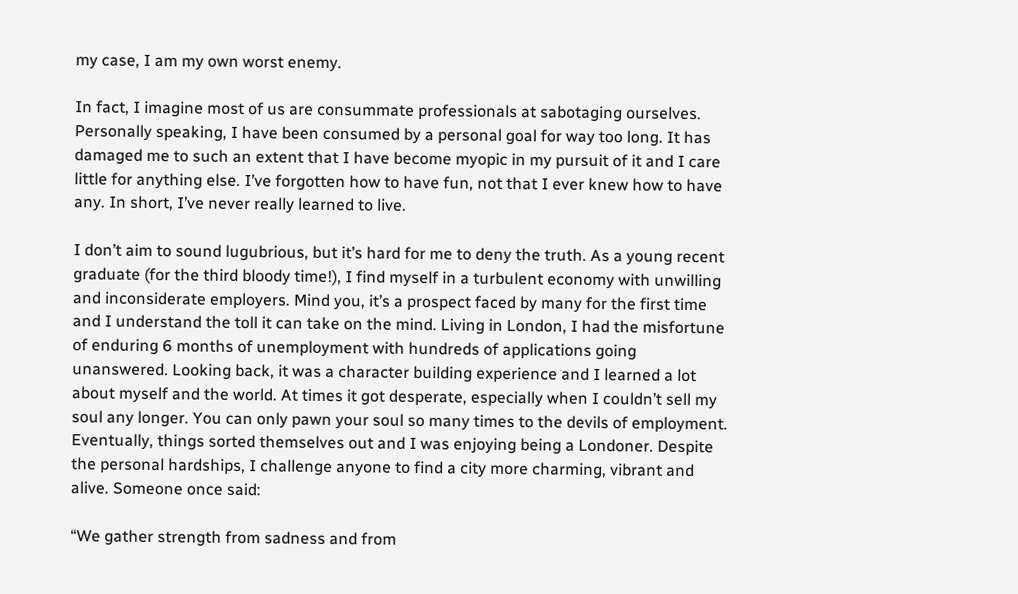my case, I am my own worst enemy.

In fact, I imagine most of us are consummate professionals at sabotaging ourselves. Personally speaking, I have been consumed by a personal goal for way too long. It has damaged me to such an extent that I have become myopic in my pursuit of it and I care little for anything else. I’ve forgotten how to have fun, not that I ever knew how to have any. In short, I’ve never really learned to live.

I don’t aim to sound lugubrious, but it’s hard for me to deny the truth. As a young recent graduate (for the third bloody time!), I find myself in a turbulent economy with unwilling and inconsiderate employers. Mind you, it’s a prospect faced by many for the first time and I understand the toll it can take on the mind. Living in London, I had the misfortune of enduring 6 months of unemployment with hundreds of applications going unanswered. Looking back, it was a character building experience and I learned a lot about myself and the world. At times it got desperate, especially when I couldn’t sell my soul any longer. You can only pawn your soul so many times to the devils of employment. Eventually, things sorted themselves out and I was enjoying being a Londoner. Despite the personal hardships, I challenge anyone to find a city more charming, vibrant and alive. Someone once said:

“We gather strength from sadness and from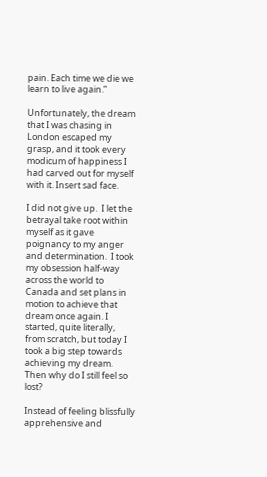pain. Each time we die we learn to live again.”

Unfortunately, the dream that I was chasing in London escaped my grasp, and it took every modicum of happiness I had carved out for myself with it. Insert sad face.

I did not give up.  I let the betrayal take root within myself as it gave poignancy to my anger and determination.  I took my obsession half-way across the world to Canada and set plans in motion to achieve that dream once again. I started, quite literally, from scratch, but today I took a big step towards achieving my dream. Then why do I still feel so lost?

Instead of feeling blissfully apprehensive and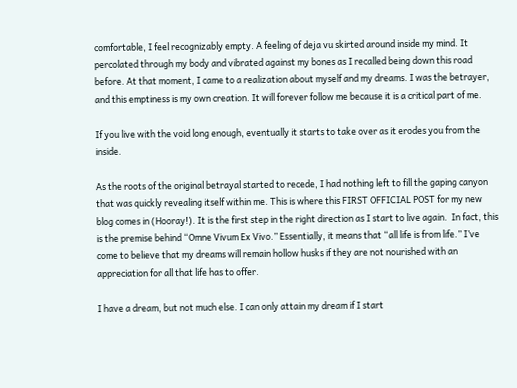comfortable, I feel recognizably empty. A feeling of deja vu skirted around inside my mind. It percolated through my body and vibrated against my bones as I recalled being down this road before. At that moment, I came to a realization about myself and my dreams. I was the betrayer, and this emptiness is my own creation. It will forever follow me because it is a critical part of me.

If you live with the void long enough, eventually it starts to take over as it erodes you from the inside.

As the roots of the original betrayal started to recede, I had nothing left to fill the gaping canyon that was quickly revealing itself within me. This is where this FIRST OFFICIAL POST for my new blog comes in (Hooray!). It is the first step in the right direction as I start to live again.  In fact, this is the premise behind “Omne Vivum Ex Vivo.” Essentially, it means that “all life is from life.” I’ve come to believe that my dreams will remain hollow husks if they are not nourished with an appreciation for all that life has to offer.

I have a dream, but not much else. I can only attain my dream if I start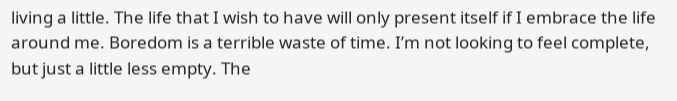living a little. The life that I wish to have will only present itself if I embrace the life around me. Boredom is a terrible waste of time. I’m not looking to feel complete, but just a little less empty. The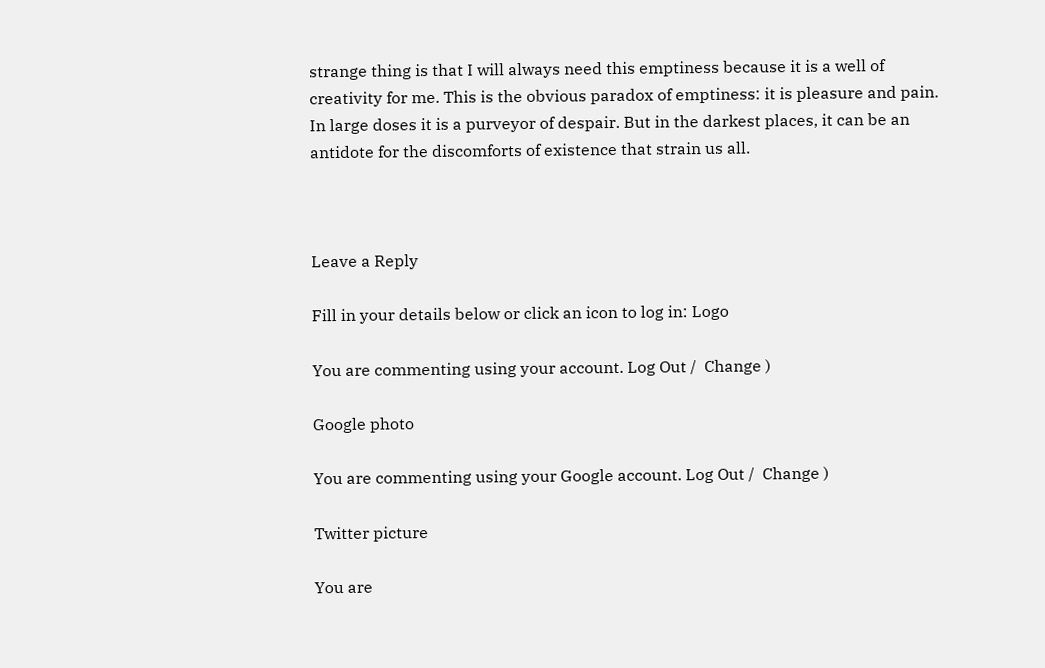strange thing is that I will always need this emptiness because it is a well of creativity for me. This is the obvious paradox of emptiness: it is pleasure and pain. In large doses it is a purveyor of despair. But in the darkest places, it can be an antidote for the discomforts of existence that strain us all.



Leave a Reply

Fill in your details below or click an icon to log in: Logo

You are commenting using your account. Log Out /  Change )

Google photo

You are commenting using your Google account. Log Out /  Change )

Twitter picture

You are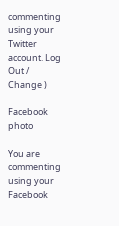commenting using your Twitter account. Log Out /  Change )

Facebook photo

You are commenting using your Facebook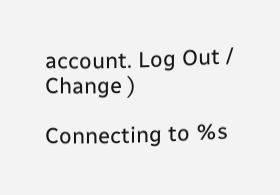account. Log Out /  Change )

Connecting to %s